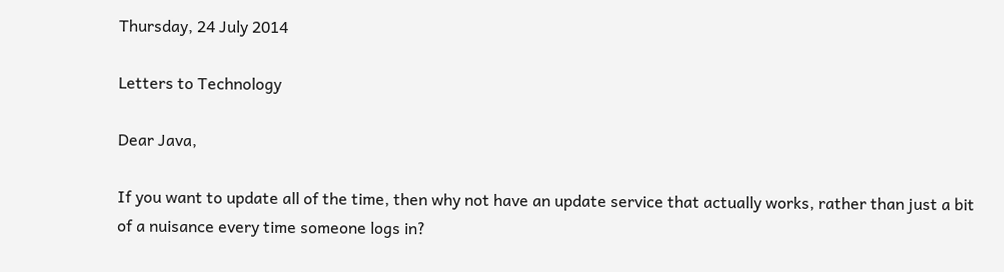Thursday, 24 July 2014

Letters to Technology

Dear Java,

If you want to update all of the time, then why not have an update service that actually works, rather than just a bit of a nuisance every time someone logs in?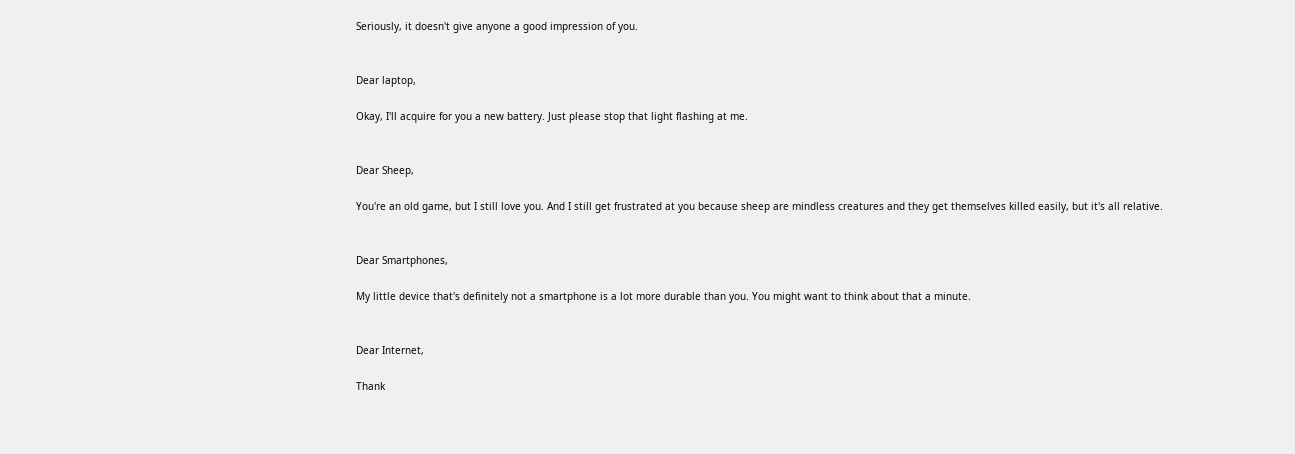Seriously, it doesn't give anyone a good impression of you.


Dear laptop,

Okay, I'll acquire for you a new battery. Just please stop that light flashing at me.


Dear Sheep,

You're an old game, but I still love you. And I still get frustrated at you because sheep are mindless creatures and they get themselves killed easily, but it's all relative.


Dear Smartphones,

My little device that's definitely not a smartphone is a lot more durable than you. You might want to think about that a minute.


Dear Internet,

Thank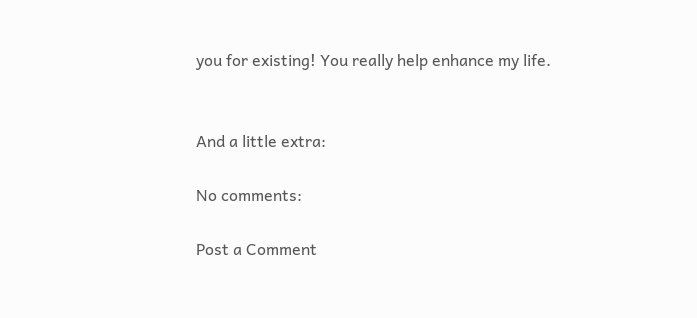you for existing! You really help enhance my life.


And a little extra:

No comments:

Post a Comment